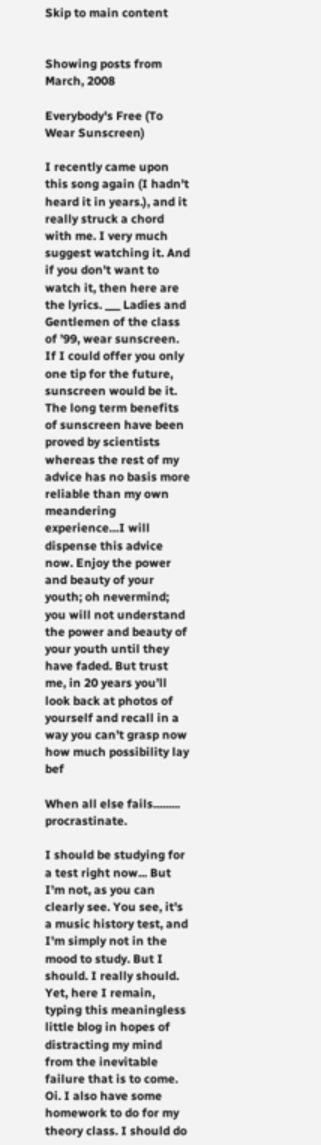Skip to main content


Showing posts from March, 2008

Everybody's Free (To Wear Sunscreen)

I recently came upon this song again (I hadn't heard it in years.), and it really struck a chord with me. I very much suggest watching it. And if you don't want to watch it, then here are the lyrics. ___ Ladies and Gentlemen of the class of ’99, wear sunscreen. If I could offer you only one tip for the future, sunscreen would be it. The long term benefits of sunscreen have been proved by scientists whereas the rest of my advice has no basis more reliable than my own meandering experience…I will dispense this advice now. Enjoy the power and beauty of your youth; oh nevermind; you will not understand the power and beauty of your youth until they have faded. But trust me, in 20 years you’ll look back at photos of yourself and recall in a way you can’t grasp now how much possibility lay bef

When all else fails......... procrastinate.

I should be studying for a test right now... But I'm not, as you can clearly see. You see, it's a music history test, and I'm simply not in the mood to study. But I should. I really should. Yet, here I remain, typing this meaningless little blog in hopes of distracting my mind from the inevitable failure that is to come. Oi. I also have some homework to do for my theory class. I should do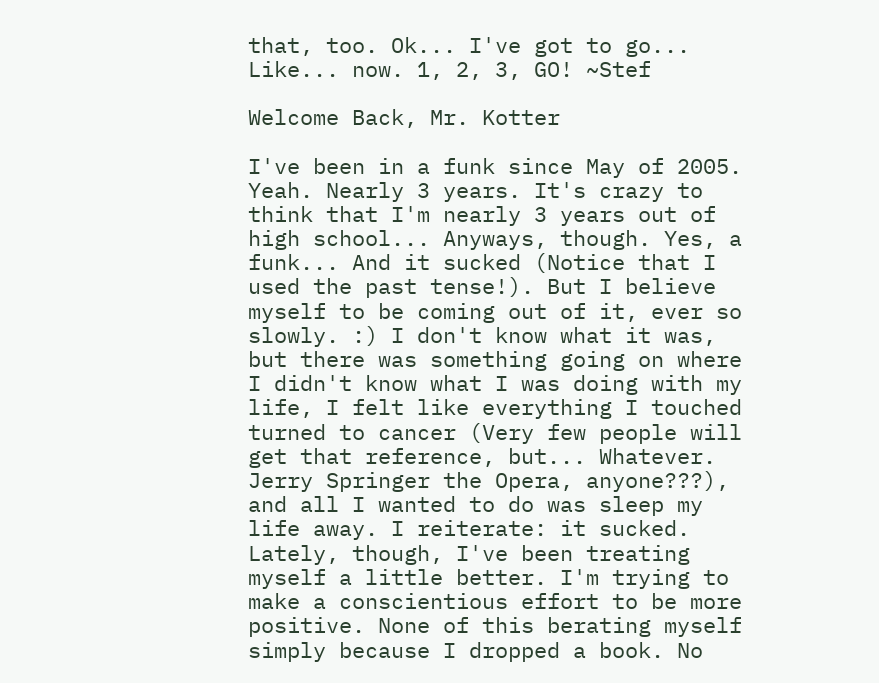that, too. Ok... I've got to go... Like... now. 1, 2, 3, GO! ~Stef

Welcome Back, Mr. Kotter

I've been in a funk since May of 2005. Yeah. Nearly 3 years. It's crazy to think that I'm nearly 3 years out of high school... Anyways, though. Yes, a funk... And it sucked (Notice that I used the past tense!). But I believe myself to be coming out of it, ever so slowly. :) I don't know what it was, but there was something going on where I didn't know what I was doing with my life, I felt like everything I touched turned to cancer (Very few people will get that reference, but... Whatever. Jerry Springer the Opera, anyone???), and all I wanted to do was sleep my life away. I reiterate: it sucked. Lately, though, I've been treating myself a little better. I'm trying to make a conscientious effort to be more positive. None of this berating myself simply because I dropped a book. No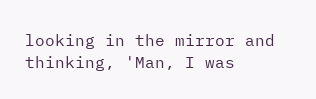looking in the mirror and thinking, 'Man, I was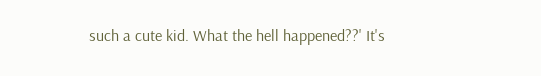such a cute kid. What the hell happened??' It's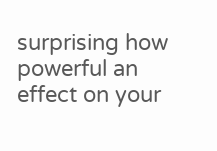surprising how powerful an effect on your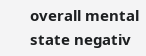overall mental state negativ